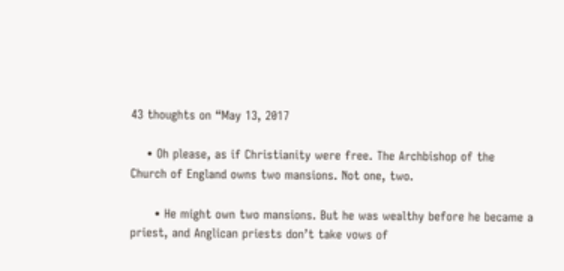43 thoughts on “May 13, 2017

    • Oh please, as if Christianity were free. The Archbishop of the Church of England owns two mansions. Not one, two.

      • He might own two mansions. But he was wealthy before he became a priest, and Anglican priests don’t take vows of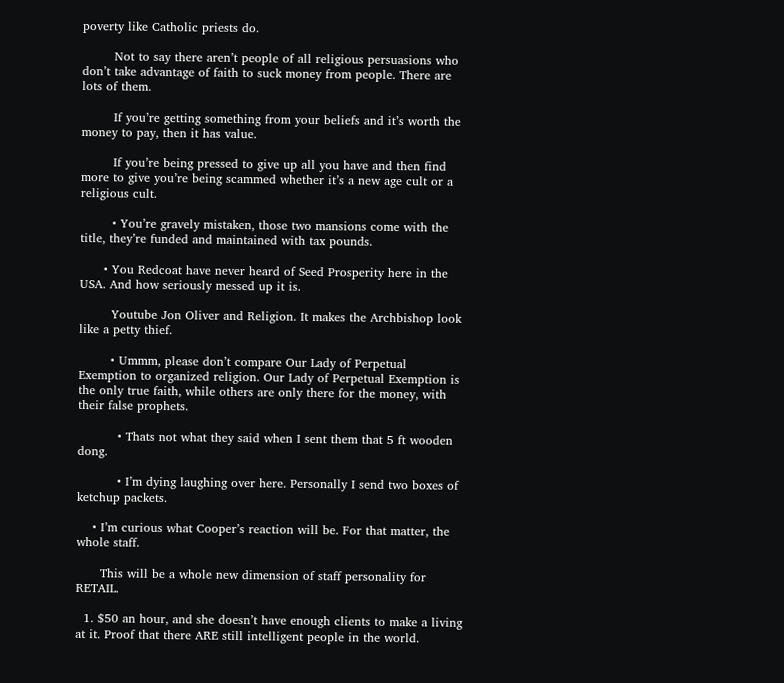poverty like Catholic priests do.

        Not to say there aren’t people of all religious persuasions who don’t take advantage of faith to suck money from people. There are lots of them.

        If you’re getting something from your beliefs and it’s worth the money to pay, then it has value.

        If you’re being pressed to give up all you have and then find more to give you’re being scammed whether it’s a new age cult or a religious cult.

        • You’re gravely mistaken, those two mansions come with the title, they’re funded and maintained with tax pounds.

      • You Redcoat have never heard of Seed Prosperity here in the USA. And how seriously messed up it is.

        Youtube Jon Oliver and Religion. It makes the Archbishop look like a petty thief.

        • Ummm, please don’t compare Our Lady of Perpetual Exemption to organized religion. Our Lady of Perpetual Exemption is the only true faith, while others are only there for the money, with their false prophets.

          • Thats not what they said when I sent them that 5 ft wooden dong.

          • I’m dying laughing over here. Personally I send two boxes of ketchup packets.

    • I’m curious what Cooper’s reaction will be. For that matter, the whole staff.

      This will be a whole new dimension of staff personality for RETAIL.

  1. $50 an hour, and she doesn’t have enough clients to make a living at it. Proof that there ARE still intelligent people in the world.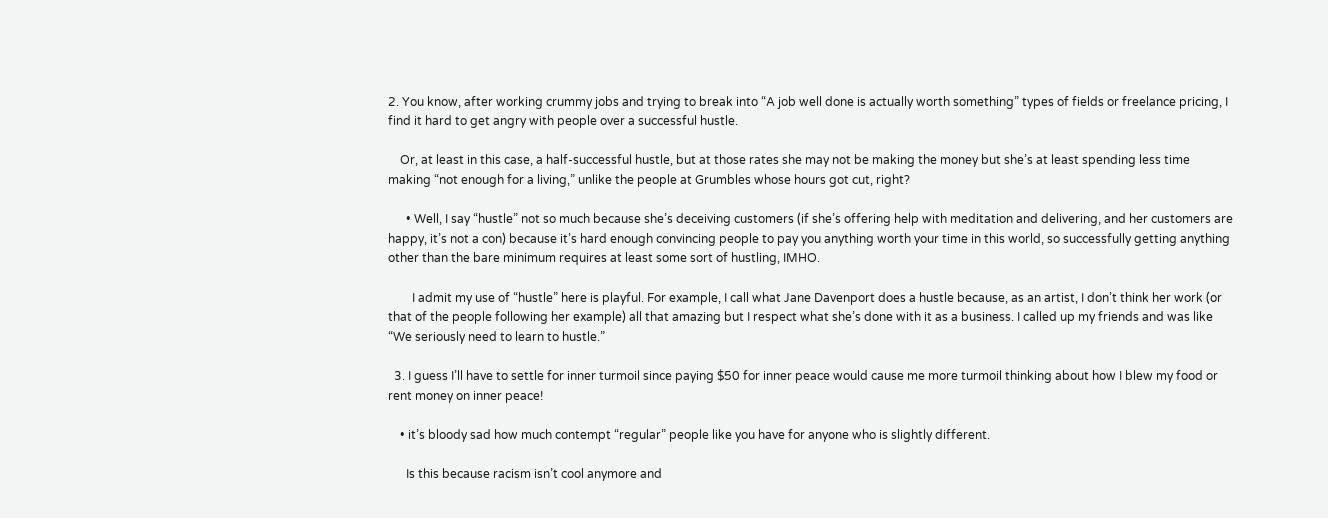2. You know, after working crummy jobs and trying to break into “A job well done is actually worth something” types of fields or freelance pricing, I find it hard to get angry with people over a successful hustle.

    Or, at least in this case, a half-successful hustle, but at those rates she may not be making the money but she’s at least spending less time making “not enough for a living,” unlike the people at Grumbles whose hours got cut, right?

      • Well, I say “hustle” not so much because she’s deceiving customers (if she’s offering help with meditation and delivering, and her customers are happy, it’s not a con) because it’s hard enough convincing people to pay you anything worth your time in this world, so successfully getting anything other than the bare minimum requires at least some sort of hustling, IMHO.

        I admit my use of “hustle” here is playful. For example, I call what Jane Davenport does a hustle because, as an artist, I don’t think her work (or that of the people following her example) all that amazing but I respect what she’s done with it as a business. I called up my friends and was like “We seriously need to learn to hustle.”

  3. I guess I’ll have to settle for inner turmoil since paying $50 for inner peace would cause me more turmoil thinking about how I blew my food or rent money on inner peace!

    • it’s bloody sad how much contempt “regular” people like you have for anyone who is slightly different.

      Is this because racism isn’t cool anymore and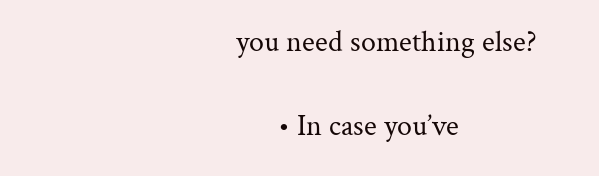you need something else?

      • In case you’ve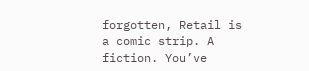forgotten, Retail is a comic strip. A fiction. You’ve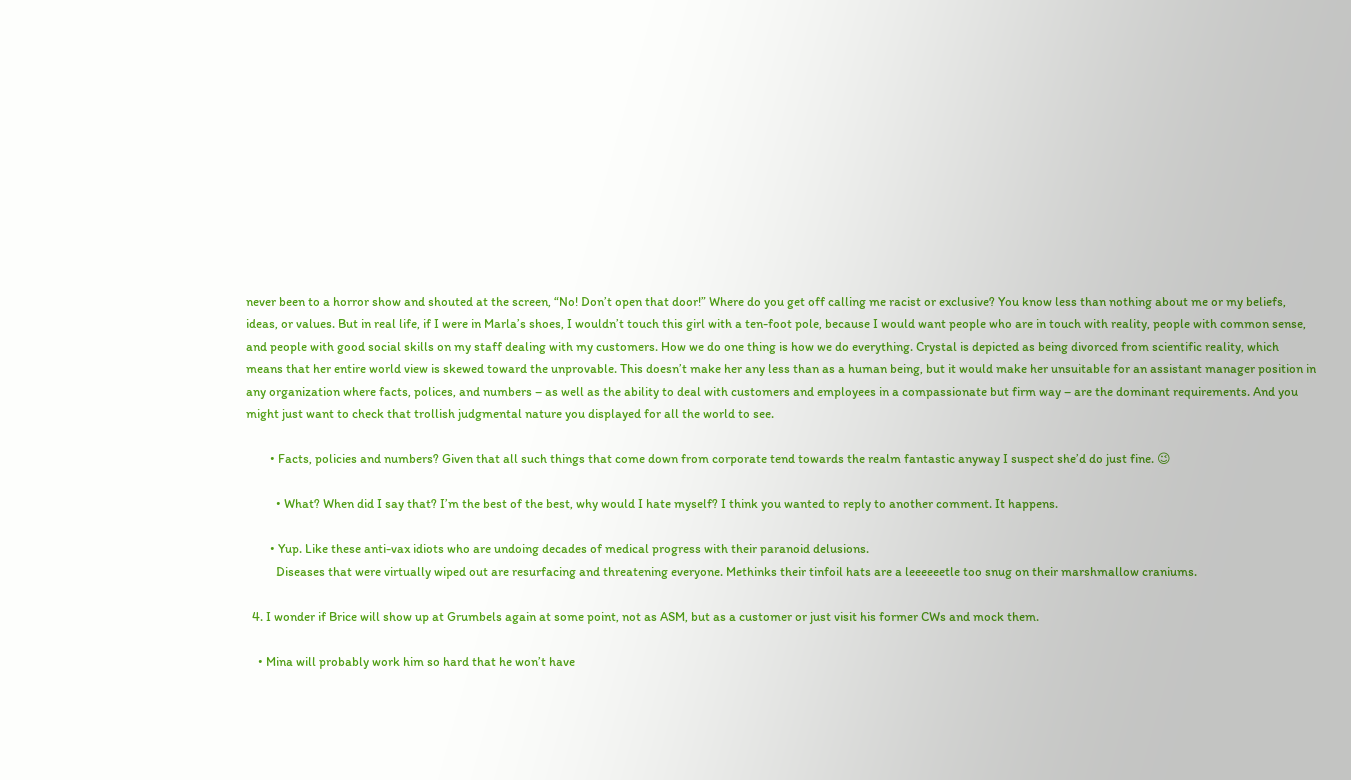never been to a horror show and shouted at the screen, “No! Don’t open that door!” Where do you get off calling me racist or exclusive? You know less than nothing about me or my beliefs, ideas, or values. But in real life, if I were in Marla’s shoes, I wouldn’t touch this girl with a ten-foot pole, because I would want people who are in touch with reality, people with common sense, and people with good social skills on my staff dealing with my customers. How we do one thing is how we do everything. Crystal is depicted as being divorced from scientific reality, which means that her entire world view is skewed toward the unprovable. This doesn’t make her any less than as a human being, but it would make her unsuitable for an assistant manager position in any organization where facts, polices, and numbers – as well as the ability to deal with customers and employees in a compassionate but firm way – are the dominant requirements. And you might just want to check that trollish judgmental nature you displayed for all the world to see.

        • Facts, policies and numbers? Given that all such things that come down from corporate tend towards the realm fantastic anyway I suspect she’d do just fine. 😉

          • What? When did I say that? I’m the best of the best, why would I hate myself? I think you wanted to reply to another comment. It happens.

        • Yup. Like these anti-vax idiots who are undoing decades of medical progress with their paranoid delusions.
          Diseases that were virtually wiped out are resurfacing and threatening everyone. Methinks their tinfoil hats are a leeeeeetle too snug on their marshmallow craniums.

  4. I wonder if Brice will show up at Grumbels again at some point, not as ASM, but as a customer or just visit his former CWs and mock them.

    • Mina will probably work him so hard that he won’t have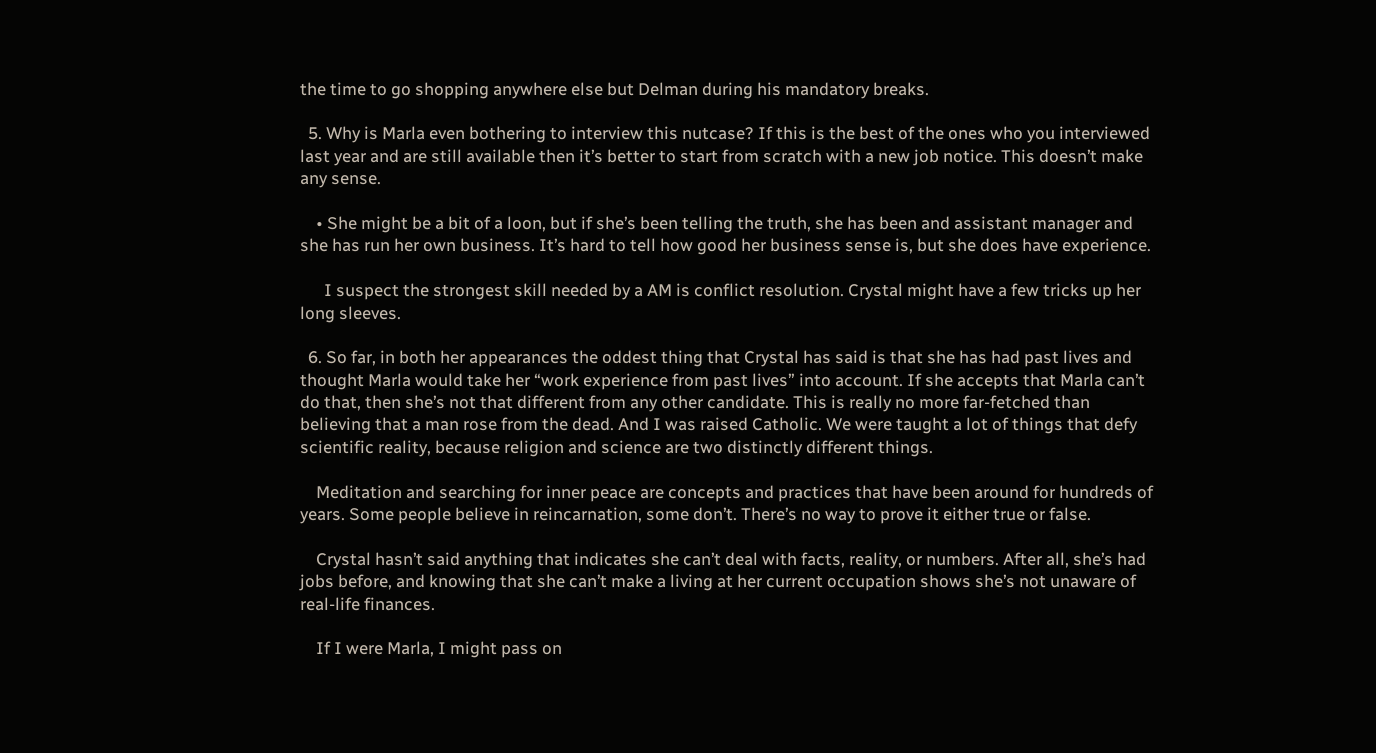the time to go shopping anywhere else but Delman during his mandatory breaks.

  5. Why is Marla even bothering to interview this nutcase? If this is the best of the ones who you interviewed last year and are still available then it’s better to start from scratch with a new job notice. This doesn’t make any sense.

    • She might be a bit of a loon, but if she’s been telling the truth, she has been and assistant manager and she has run her own business. It’s hard to tell how good her business sense is, but she does have experience.

      I suspect the strongest skill needed by a AM is conflict resolution. Crystal might have a few tricks up her long sleeves.

  6. So far, in both her appearances the oddest thing that Crystal has said is that she has had past lives and thought Marla would take her “work experience from past lives” into account. If she accepts that Marla can’t do that, then she’s not that different from any other candidate. This is really no more far-fetched than believing that a man rose from the dead. And I was raised Catholic. We were taught a lot of things that defy scientific reality, because religion and science are two distinctly different things.

    Meditation and searching for inner peace are concepts and practices that have been around for hundreds of years. Some people believe in reincarnation, some don’t. There’s no way to prove it either true or false.

    Crystal hasn’t said anything that indicates she can’t deal with facts, reality, or numbers. After all, she’s had jobs before, and knowing that she can’t make a living at her current occupation shows she’s not unaware of real-life finances.

    If I were Marla, I might pass on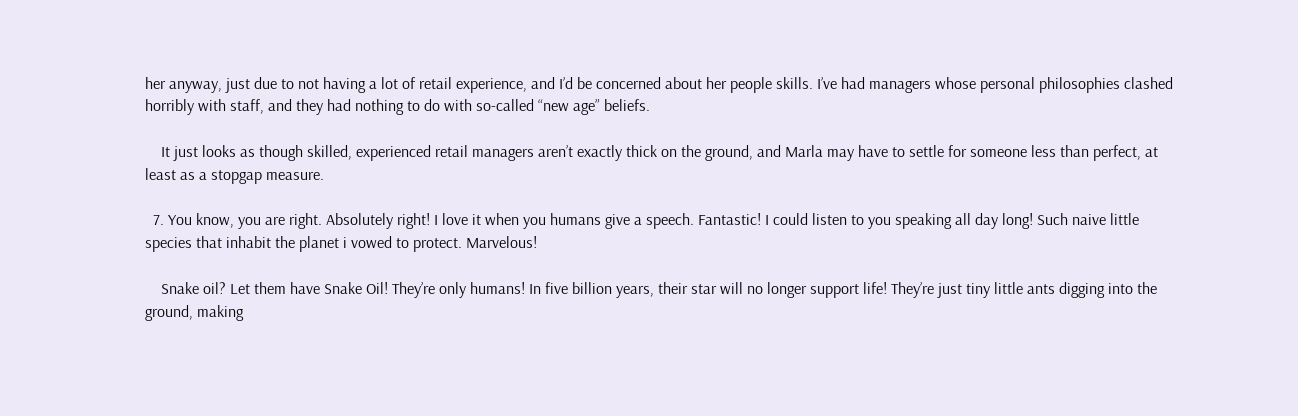her anyway, just due to not having a lot of retail experience, and I’d be concerned about her people skills. I’ve had managers whose personal philosophies clashed horribly with staff, and they had nothing to do with so-called “new age” beliefs.

    It just looks as though skilled, experienced retail managers aren’t exactly thick on the ground, and Marla may have to settle for someone less than perfect, at least as a stopgap measure.

  7. You know, you are right. Absolutely right! I love it when you humans give a speech. Fantastic! I could listen to you speaking all day long! Such naive little species that inhabit the planet i vowed to protect. Marvelous!

    Snake oil? Let them have Snake Oil! They’re only humans! In five billion years, their star will no longer support life! They’re just tiny little ants digging into the ground, making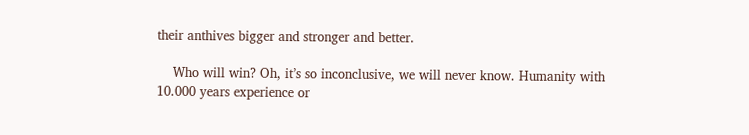their anthives bigger and stronger and better.

    Who will win? Oh, it’s so inconclusive, we will never know. Humanity with 10.000 years experience or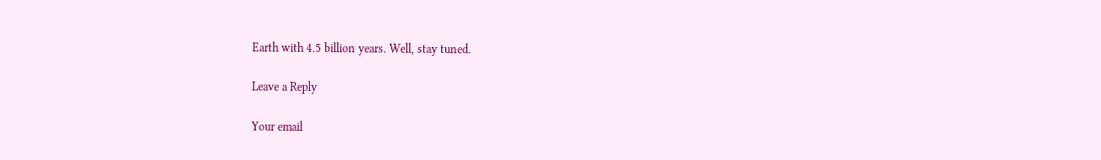Earth with 4.5 billion years. Well, stay tuned.

Leave a Reply

Your email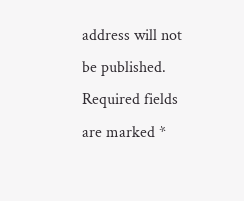address will not be published. Required fields are marked *